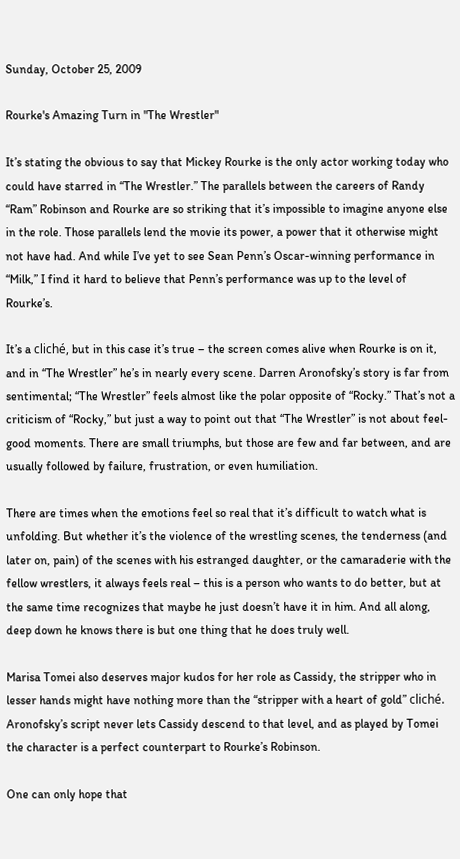Sunday, October 25, 2009

Rourke's Amazing Turn in "The Wrestler"

It’s stating the obvious to say that Mickey Rourke is the only actor working today who could have starred in “The Wrestler.” The parallels between the careers of Randy “Ram” Robinson and Rourke are so striking that it’s impossible to imagine anyone else in the role. Those parallels lend the movie its power, a power that it otherwise might not have had. And while I’ve yet to see Sean Penn’s Oscar-winning performance in “Milk,” I find it hard to believe that Penn’s performance was up to the level of Rourke’s.

It’s a cliché, but in this case it’s true – the screen comes alive when Rourke is on it, and in “The Wrestler” he’s in nearly every scene. Darren Aronofsky’s story is far from sentimental; “The Wrestler” feels almost like the polar opposite of “Rocky.” That’s not a criticism of “Rocky,” but just a way to point out that “The Wrestler” is not about feel-good moments. There are small triumphs, but those are few and far between, and are usually followed by failure, frustration, or even humiliation.

There are times when the emotions feel so real that it’s difficult to watch what is unfolding. But whether it’s the violence of the wrestling scenes, the tenderness (and later on, pain) of the scenes with his estranged daughter, or the camaraderie with the fellow wrestlers, it always feels real – this is a person who wants to do better, but at the same time recognizes that maybe he just doesn’t have it in him. And all along, deep down he knows there is but one thing that he does truly well.

Marisa Tomei also deserves major kudos for her role as Cassidy, the stripper who in lesser hands might have nothing more than the “stripper with a heart of gold” cliché. Aronofsky’s script never lets Cassidy descend to that level, and as played by Tomei the character is a perfect counterpart to Rourke’s Robinson.

One can only hope that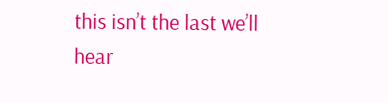this isn’t the last we’ll hear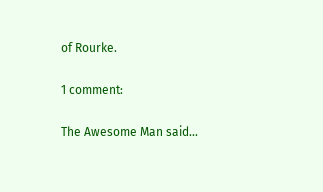of Rourke.

1 comment:

The Awesome Man said...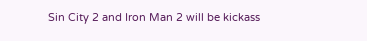Sin City 2 and Iron Man 2 will be kickass